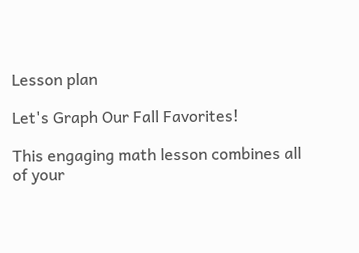Lesson plan

Let's Graph Our Fall Favorites!

This engaging math lesson combines all of your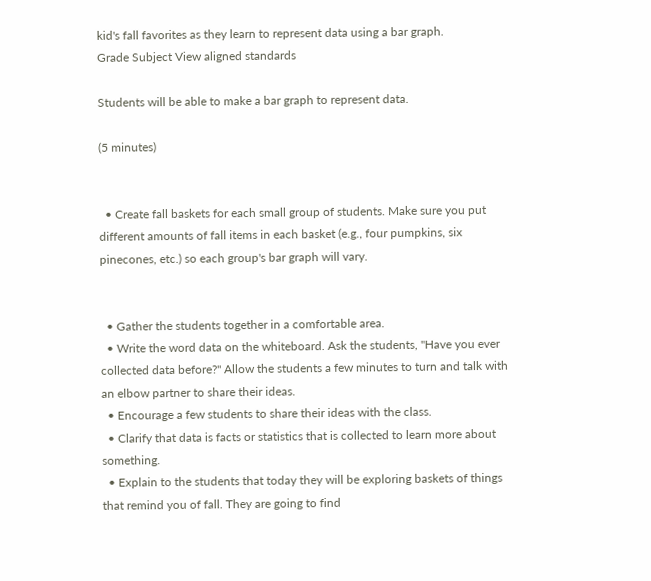kid's fall favorites as they learn to represent data using a bar graph.
Grade Subject View aligned standards

Students will be able to make a bar graph to represent data.

(5 minutes)


  • Create fall baskets for each small group of students. Make sure you put different amounts of fall items in each basket (e.g., four pumpkins, six pinecones, etc.) so each group's bar graph will vary.


  • Gather the students together in a comfortable area.
  • Write the word data on the whiteboard. Ask the students, "Have you ever collected data before?" Allow the students a few minutes to turn and talk with an elbow partner to share their ideas.
  • Encourage a few students to share their ideas with the class.
  • Clarify that data is facts or statistics that is collected to learn more about something.
  • Explain to the students that today they will be exploring baskets of things that remind you of fall. They are going to find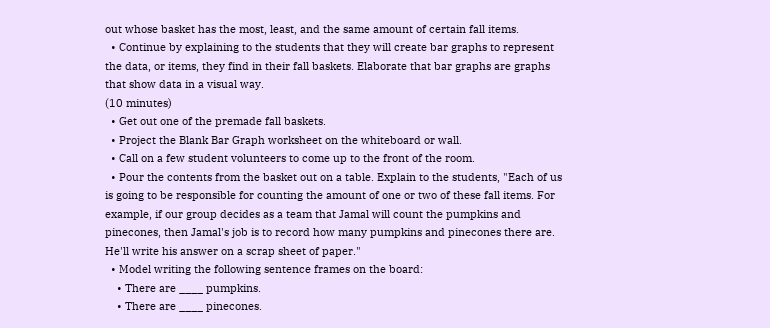out whose basket has the most, least, and the same amount of certain fall items.
  • Continue by explaining to the students that they will create bar graphs to represent the data, or items, they find in their fall baskets. Elaborate that bar graphs are graphs that show data in a visual way.
(10 minutes)
  • Get out one of the premade fall baskets.
  • Project the Blank Bar Graph worksheet on the whiteboard or wall.
  • Call on a few student volunteers to come up to the front of the room.
  • Pour the contents from the basket out on a table. Explain to the students, "Each of us is going to be responsible for counting the amount of one or two of these fall items. For example, if our group decides as a team that Jamal will count the pumpkins and pinecones, then Jamal's job is to record how many pumpkins and pinecones there are. He'll write his answer on a scrap sheet of paper."
  • Model writing the following sentence frames on the board:
    • There are ____ pumpkins.
    • There are ____ pinecones.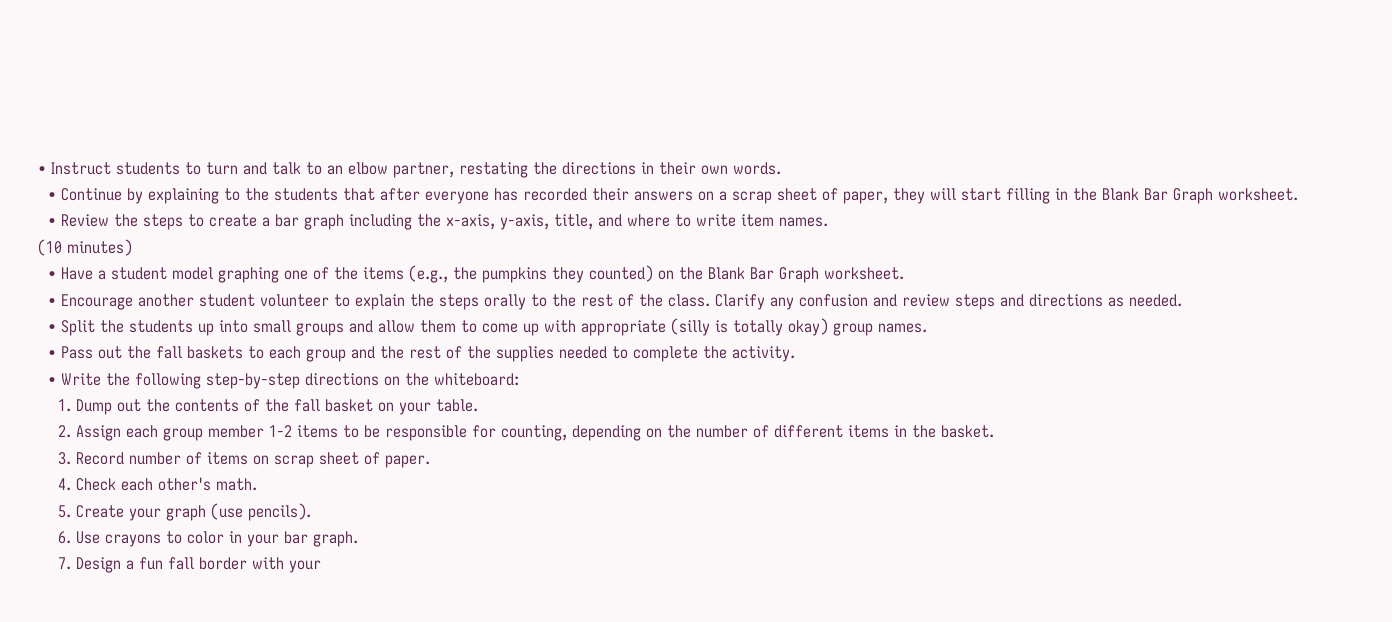• Instruct students to turn and talk to an elbow partner, restating the directions in their own words.
  • Continue by explaining to the students that after everyone has recorded their answers on a scrap sheet of paper, they will start filling in the Blank Bar Graph worksheet.
  • Review the steps to create a bar graph including the x-axis, y-axis, title, and where to write item names.
(10 minutes)
  • Have a student model graphing one of the items (e.g., the pumpkins they counted) on the Blank Bar Graph worksheet.
  • Encourage another student volunteer to explain the steps orally to the rest of the class. Clarify any confusion and review steps and directions as needed.
  • Split the students up into small groups and allow them to come up with appropriate (silly is totally okay) group names.
  • Pass out the fall baskets to each group and the rest of the supplies needed to complete the activity.
  • Write the following step-by-step directions on the whiteboard:
    1. Dump out the contents of the fall basket on your table.
    2. Assign each group member 1-2 items to be responsible for counting, depending on the number of different items in the basket.
    3. Record number of items on scrap sheet of paper.
    4. Check each other's math.
    5. Create your graph (use pencils).
    6. Use crayons to color in your bar graph.
    7. Design a fun fall border with your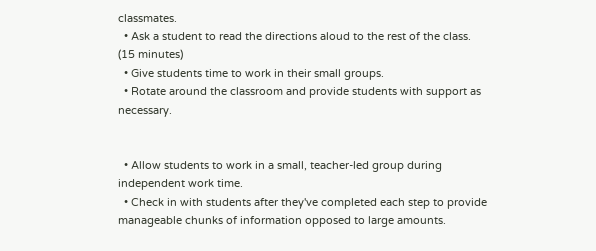classmates.
  • Ask a student to read the directions aloud to the rest of the class.
(15 minutes)
  • Give students time to work in their small groups.
  • Rotate around the classroom and provide students with support as necessary.


  • Allow students to work in a small, teacher-led group during independent work time.
  • Check in with students after they've completed each step to provide manageable chunks of information opposed to large amounts.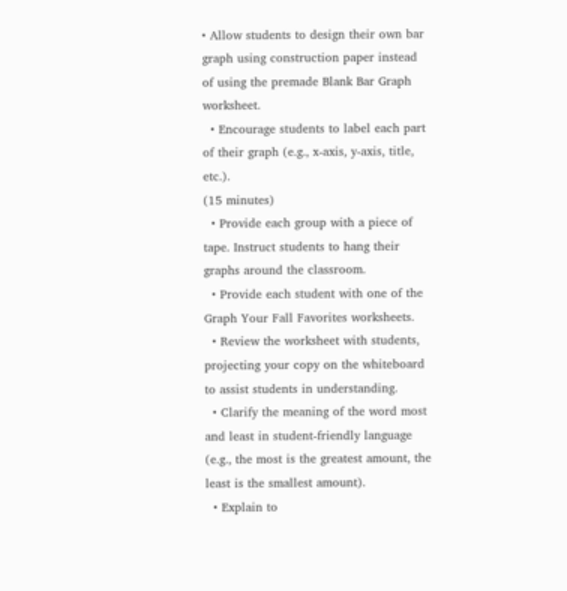• Allow students to design their own bar graph using construction paper instead of using the premade Blank Bar Graph worksheet.
  • Encourage students to label each part of their graph (e.g., x-axis, y-axis, title, etc.).
(15 minutes)
  • Provide each group with a piece of tape. Instruct students to hang their graphs around the classroom.
  • Provide each student with one of the Graph Your Fall Favorites worksheets.
  • Review the worksheet with students, projecting your copy on the whiteboard to assist students in understanding.
  • Clarify the meaning of the word most and least in student-friendly language (e.g., the most is the greatest amount, the least is the smallest amount).
  • Explain to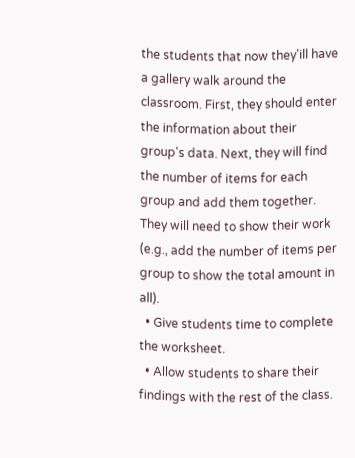the students that now they'ill have a gallery walk around the classroom. First, they should enter the information about their group's data. Next, they will find the number of items for each group and add them together. They will need to show their work (e.g., add the number of items per group to show the total amount in all).
  • Give students time to complete the worksheet.
  • Allow students to share their findings with the rest of the class.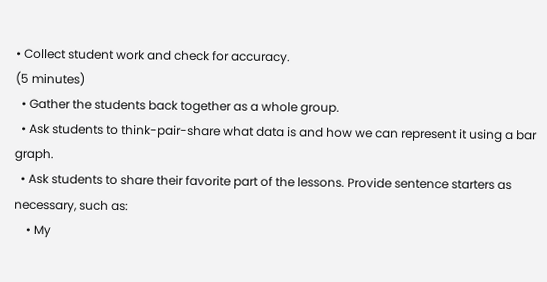• Collect student work and check for accuracy.
(5 minutes)
  • Gather the students back together as a whole group.
  • Ask students to think-pair-share what data is and how we can represent it using a bar graph.
  • Ask students to share their favorite part of the lessons. Provide sentence starters as necessary, such as:
    • My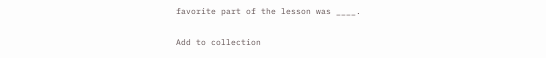favorite part of the lesson was ____.

Add to collection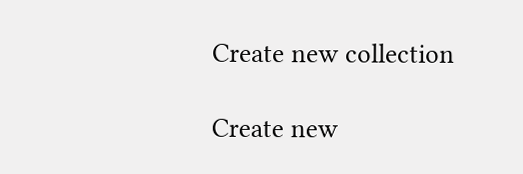Create new collection

Create new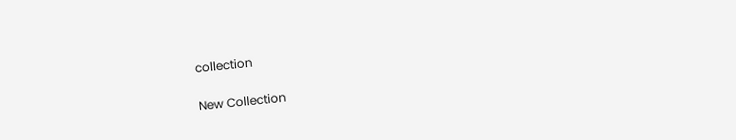collection

New Collection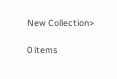New Collection>

0 items